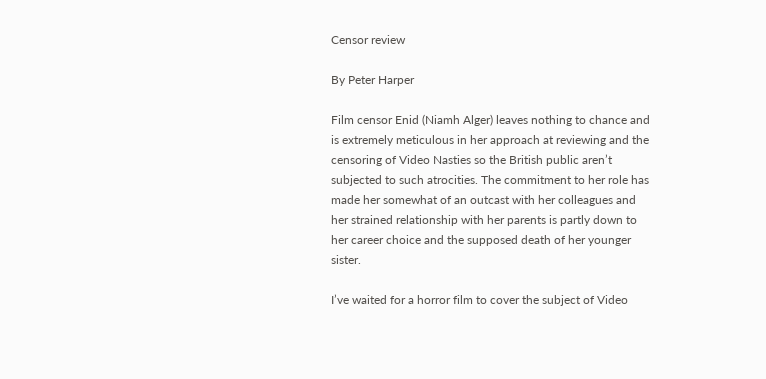Censor review

By Peter Harper

Film censor Enid (Niamh Alger) leaves nothing to chance and is extremely meticulous in her approach at reviewing and the censoring of Video Nasties so the British public aren’t subjected to such atrocities. The commitment to her role has made her somewhat of an outcast with her colleagues and her strained relationship with her parents is partly down to her career choice and the supposed death of her younger sister.

I’ve waited for a horror film to cover the subject of Video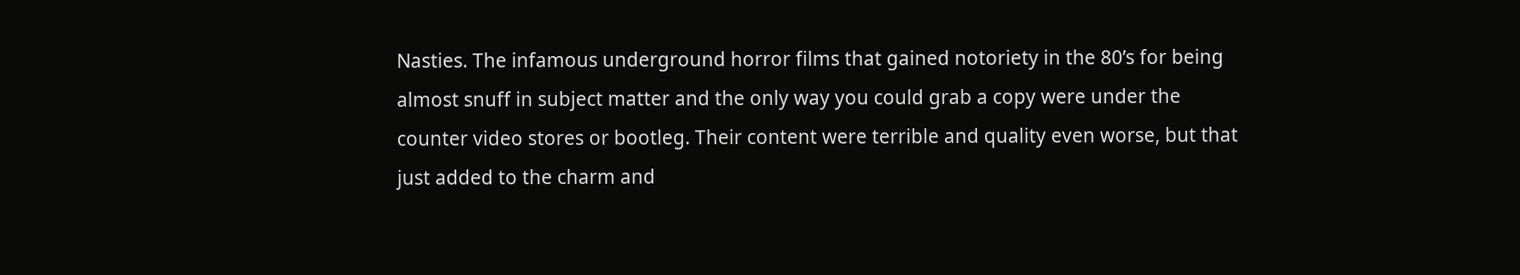Nasties. The infamous underground horror films that gained notoriety in the 80’s for being almost snuff in subject matter and the only way you could grab a copy were under the counter video stores or bootleg. Their content were terrible and quality even worse, but that just added to the charm and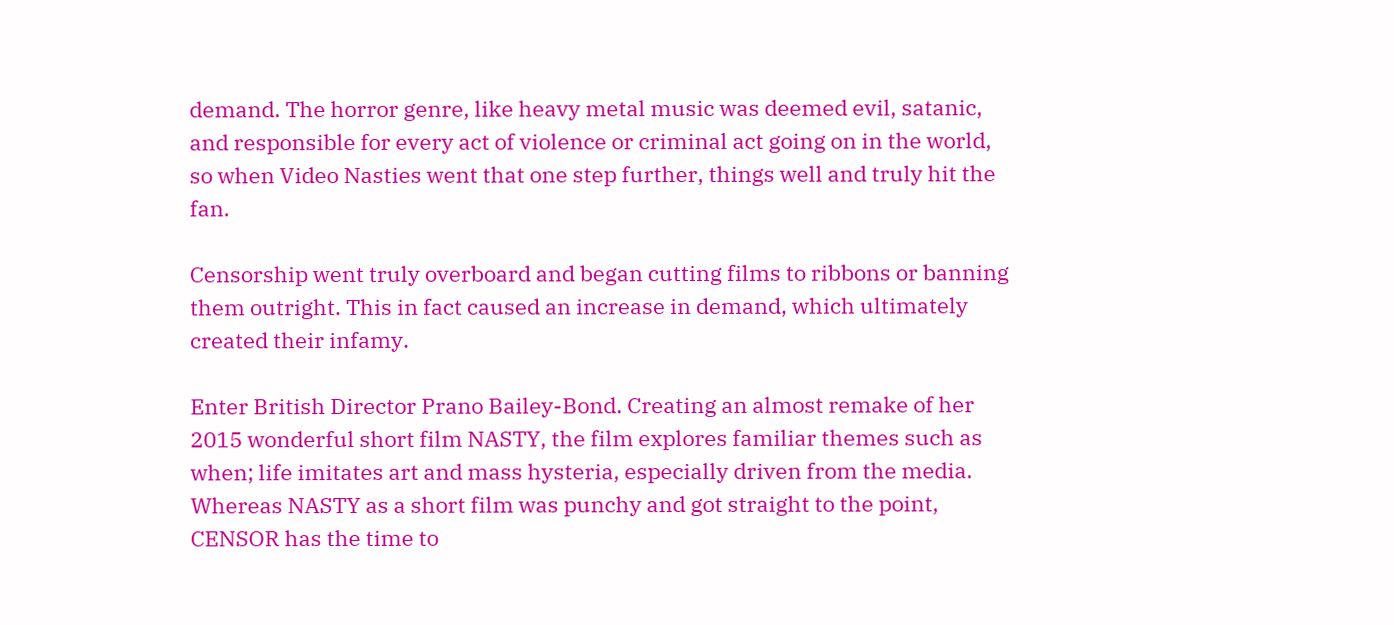demand. The horror genre, like heavy metal music was deemed evil, satanic, and responsible for every act of violence or criminal act going on in the world, so when Video Nasties went that one step further, things well and truly hit the fan.

Censorship went truly overboard and began cutting films to ribbons or banning them outright. This in fact caused an increase in demand, which ultimately created their infamy.

Enter British Director Prano Bailey-Bond. Creating an almost remake of her 2015 wonderful short film NASTY, the film explores familiar themes such as when; life imitates art and mass hysteria, especially driven from the media. Whereas NASTY as a short film was punchy and got straight to the point, CENSOR has the time to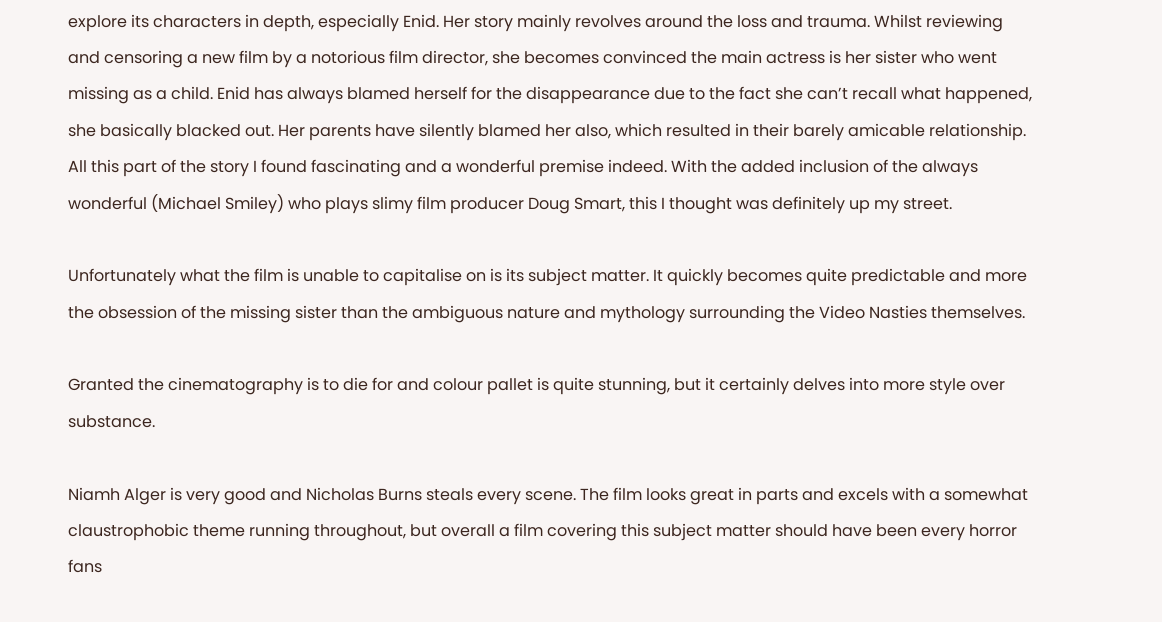explore its characters in depth, especially Enid. Her story mainly revolves around the loss and trauma. Whilst reviewing and censoring a new film by a notorious film director, she becomes convinced the main actress is her sister who went missing as a child. Enid has always blamed herself for the disappearance due to the fact she can’t recall what happened, she basically blacked out. Her parents have silently blamed her also, which resulted in their barely amicable relationship. All this part of the story I found fascinating and a wonderful premise indeed. With the added inclusion of the always wonderful (Michael Smiley) who plays slimy film producer Doug Smart, this I thought was definitely up my street.

Unfortunately what the film is unable to capitalise on is its subject matter. It quickly becomes quite predictable and more the obsession of the missing sister than the ambiguous nature and mythology surrounding the Video Nasties themselves.

Granted the cinematography is to die for and colour pallet is quite stunning, but it certainly delves into more style over substance.

Niamh Alger is very good and Nicholas Burns steals every scene. The film looks great in parts and excels with a somewhat claustrophobic theme running throughout, but overall a film covering this subject matter should have been every horror fans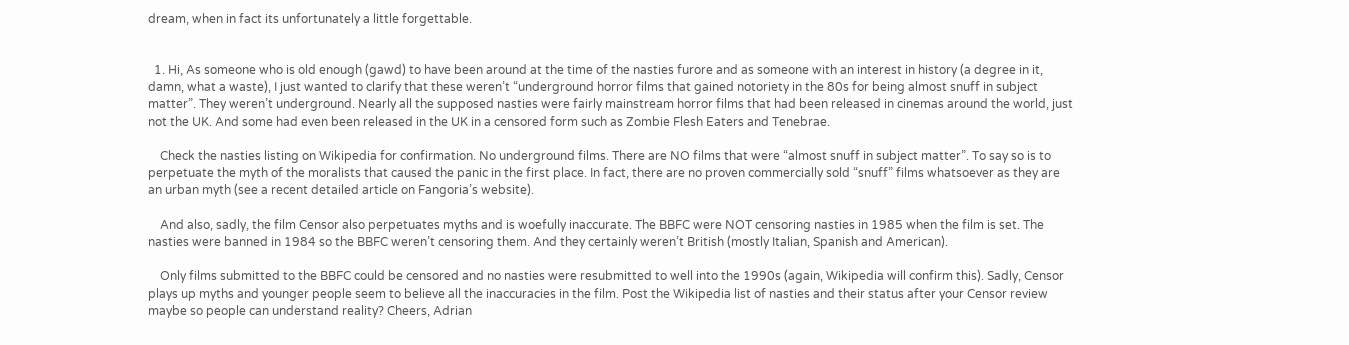dream, when in fact its unfortunately a little forgettable.


  1. Hi, As someone who is old enough (gawd) to have been around at the time of the nasties furore and as someone with an interest in history (a degree in it, damn, what a waste), I just wanted to clarify that these weren’t “underground horror films that gained notoriety in the 80s for being almost snuff in subject matter”. They weren’t underground. Nearly all the supposed nasties were fairly mainstream horror films that had been released in cinemas around the world, just not the UK. And some had even been released in the UK in a censored form such as Zombie Flesh Eaters and Tenebrae.

    Check the nasties listing on Wikipedia for confirmation. No underground films. There are NO films that were “almost snuff in subject matter”. To say so is to perpetuate the myth of the moralists that caused the panic in the first place. In fact, there are no proven commercially sold “snuff” films whatsoever as they are an urban myth (see a recent detailed article on Fangoria’s website).

    And also, sadly, the film Censor also perpetuates myths and is woefully inaccurate. The BBFC were NOT censoring nasties in 1985 when the film is set. The nasties were banned in 1984 so the BBFC weren’t censoring them. And they certainly weren’t British (mostly Italian, Spanish and American).

    Only films submitted to the BBFC could be censored and no nasties were resubmitted to well into the 1990s (again, Wikipedia will confirm this). Sadly, Censor plays up myths and younger people seem to believe all the inaccuracies in the film. Post the Wikipedia list of nasties and their status after your Censor review maybe so people can understand reality? Cheers, Adrian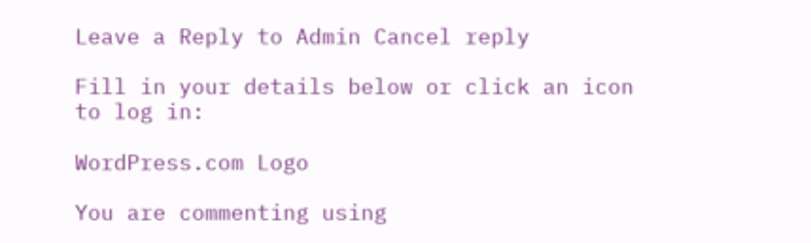Leave a Reply to Admin Cancel reply

Fill in your details below or click an icon to log in:

WordPress.com Logo

You are commenting using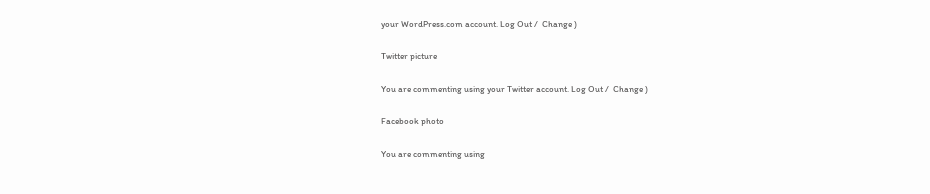your WordPress.com account. Log Out /  Change )

Twitter picture

You are commenting using your Twitter account. Log Out /  Change )

Facebook photo

You are commenting using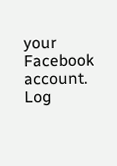your Facebook account. Log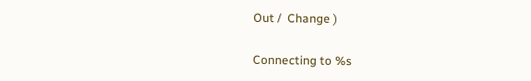Out /  Change )

Connecting to %s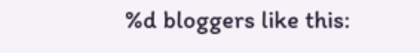%d bloggers like this: